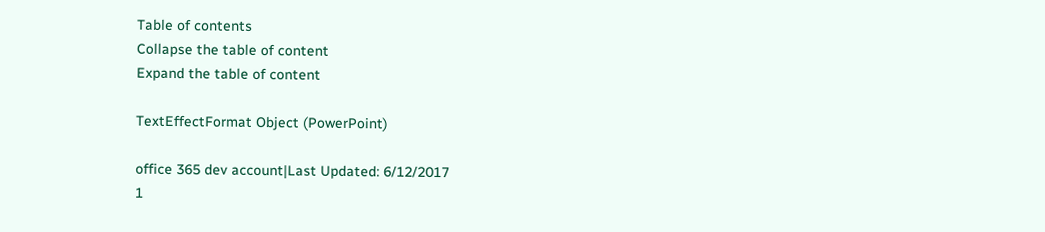Table of contents
Collapse the table of content
Expand the table of content

TextEffectFormat Object (PowerPoint)

office 365 dev account|Last Updated: 6/12/2017
1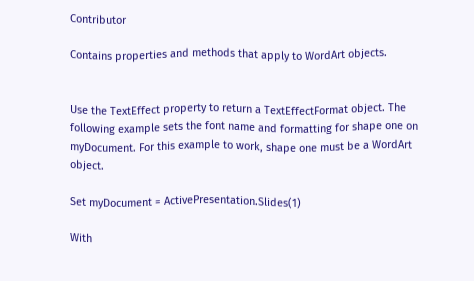Contributor

Contains properties and methods that apply to WordArt objects.


Use the TextEffect property to return a TextEffectFormat object. The following example sets the font name and formatting for shape one on myDocument. For this example to work, shape one must be a WordArt object.

Set myDocument = ActivePresentation.Slides(1)

With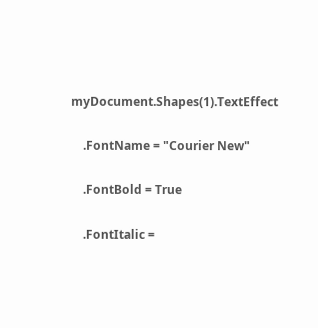myDocument.Shapes(1).TextEffect

    .FontName = "Courier New"

    .FontBold = True

    .FontItalic =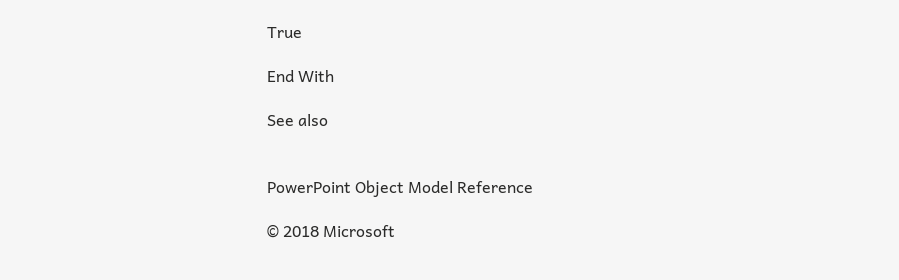True

End With

See also


PowerPoint Object Model Reference

© 2018 Microsoft